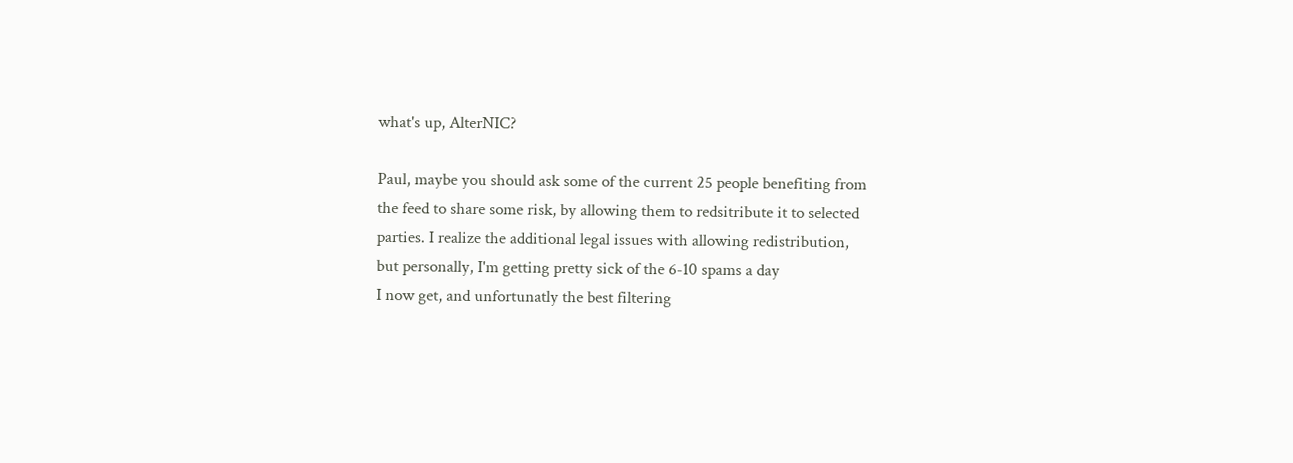what's up, AlterNIC?

Paul, maybe you should ask some of the current 25 people benefiting from
the feed to share some risk, by allowing them to redsitribute it to selected
parties. I realize the additional legal issues with allowing redistribution,
but personally, I'm getting pretty sick of the 6-10 spams a day
I now get, and unfortunatly the best filtering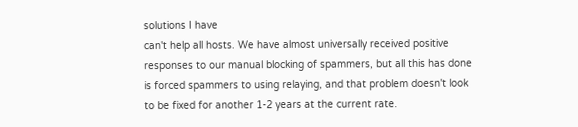solutions I have
can't help all hosts. We have almost universally received positive
responses to our manual blocking of spammers, but all this has done
is forced spammers to using relaying, and that problem doesn't look
to be fixed for another 1-2 years at the current rate.